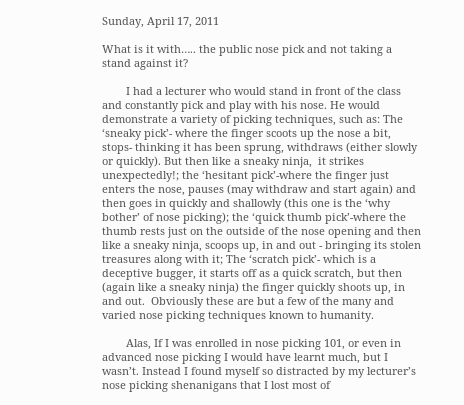Sunday, April 17, 2011

What is it with….. the public nose pick and not taking a stand against it?

        I had a lecturer who would stand in front of the class and constantly pick and play with his nose. He would demonstrate a variety of picking techniques, such as: The ‘sneaky pick’- where the finger scoots up the nose a bit, stops- thinking it has been sprung, withdraws (either slowly or quickly). But then like a sneaky ninja,  it strikes unexpectedly!; the ‘hesitant pick’-where the finger just enters the nose, pauses (may withdraw and start again) and then goes in quickly and shallowly (this one is the ‘why bother’ of nose picking); the ‘quick thumb pick’-where the thumb rests just on the outside of the nose opening and then like a sneaky ninja, scoops up, in and out - bringing its stolen treasures along with it; The ‘scratch pick’- which is a deceptive bugger, it starts off as a quick scratch, but then (again like a sneaky ninja) the finger quickly shoots up, in and out.  Obviously these are but a few of the many and varied nose picking techniques known to humanity.

        Alas, If I was enrolled in nose picking 101, or even in advanced nose picking I would have learnt much, but I wasn’t. Instead I found myself so distracted by my lecturer’s nose picking shenanigans that I lost most of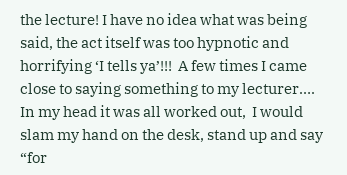the lecture! I have no idea what was being said, the act itself was too hypnotic and horrifying ‘I tells ya’!!!  A few times I came close to saying something to my lecturer…. In my head it was all worked out,  I would slam my hand on the desk, stand up and say “for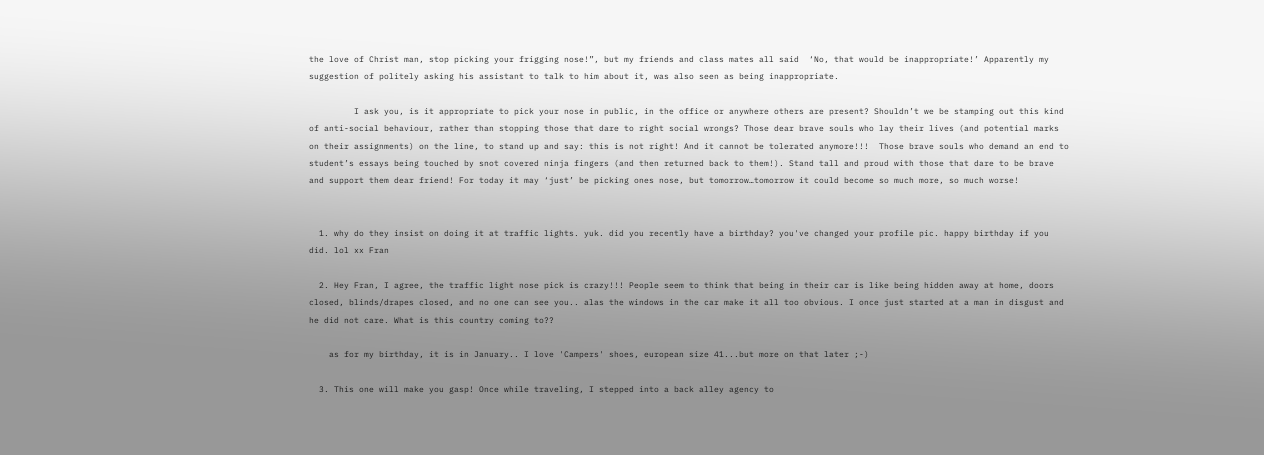the love of Christ man, stop picking your frigging nose!”, but my friends and class mates all said  ‘No, that would be inappropriate!’ Apparently my suggestion of politely asking his assistant to talk to him about it, was also seen as being inappropriate.

         I ask you, is it appropriate to pick your nose in public, in the office or anywhere others are present? Shouldn’t we be stamping out this kind of anti-social behaviour, rather than stopping those that dare to right social wrongs? Those dear brave souls who lay their lives (and potential marks on their assignments) on the line, to stand up and say: this is not right! And it cannot be tolerated anymore!!!  Those brave souls who demand an end to student’s essays being touched by snot covered ninja fingers (and then returned back to them!). Stand tall and proud with those that dare to be brave and support them dear friend! For today it may ‘just’ be picking ones nose, but tomorrow…tomorrow it could become so much more, so much worse!


  1. why do they insist on doing it at traffic lights. yuk. did you recently have a birthday? you've changed your profile pic. happy birthday if you did. lol xx Fran

  2. Hey Fran, I agree, the traffic light nose pick is crazy!!! People seem to think that being in their car is like being hidden away at home, doors closed, blinds/drapes closed, and no one can see you.. alas the windows in the car make it all too obvious. I once just started at a man in disgust and he did not care. What is this country coming to??

    as for my birthday, it is in January.. I love 'Campers' shoes, european size 41...but more on that later ;-)

  3. This one will make you gasp! Once while traveling, I stepped into a back alley agency to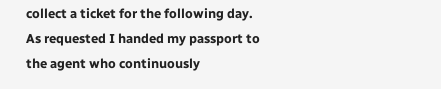collect a ticket for the following day. As requested I handed my passport to the agent who continuously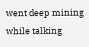went deep mining while talking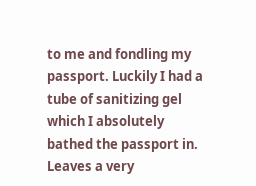to me and fondling my passport. Luckily I had a tube of sanitizing gel which I absolutely bathed the passport in. Leaves a very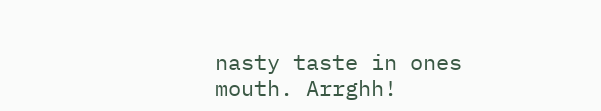nasty taste in ones mouth. Arrghh!